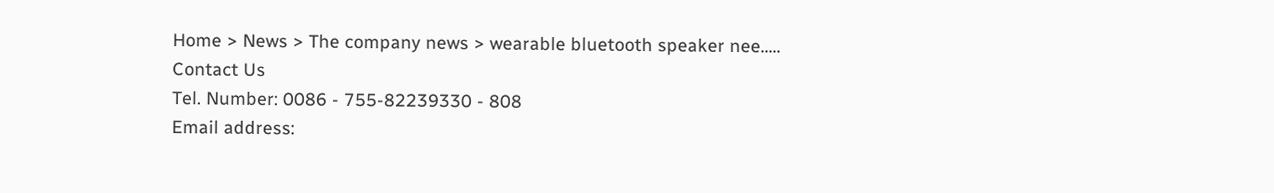Home > News > The company news > wearable bluetooth speaker nee.....
Contact Us
Tel. Number: 0086 - 755-82239330 - 808
Email address: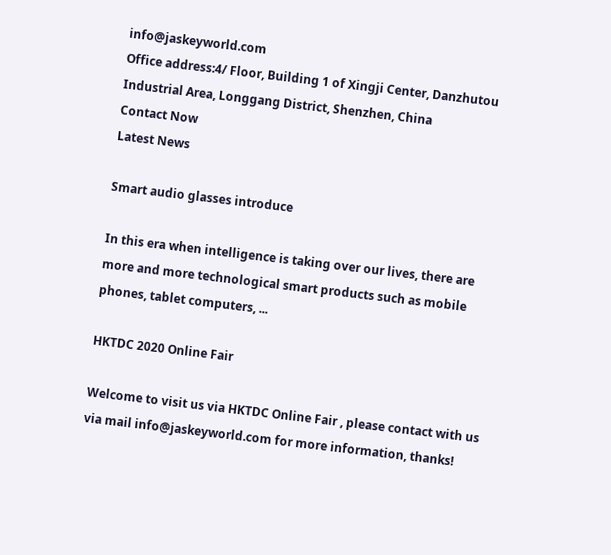info@jaskeyworld.com
Office address:4/ Floor, Building 1 of Xingji Center, Danzhutou Industrial Area, Longgang District, Shenzhen, China
Contact Now
Latest News

Smart audio glasses introduce

In this era when intelligence is taking over our lives, there are more and more technological smart products such as mobile phones, tablet computers, ...

HKTDC 2020 Online Fair

Welcome to visit us via HKTDC Online Fair , please contact with us via mail info@jaskeyworld.com for more information, thanks!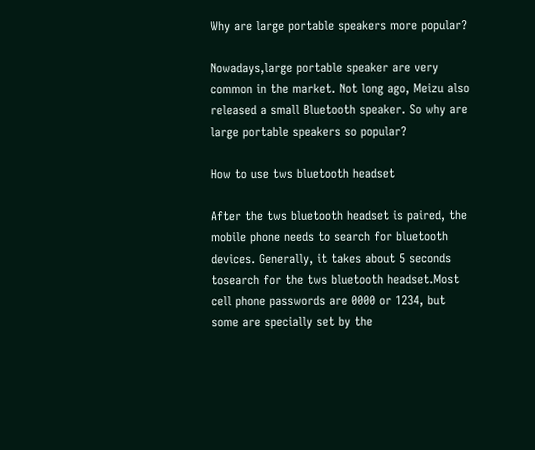Why are large portable speakers more popular?

Nowadays,large portable speaker are very common in the market. Not long ago, Meizu also released a small Bluetooth speaker. So why are large portable speakers so popular?

How to use tws bluetooth headset

After the tws bluetooth headset is paired, the mobile phone needs to search for bluetooth devices. Generally, it takes about 5 seconds tosearch for the tws bluetooth headset.Most cell phone passwords are 0000 or 1234, but some are specially set by the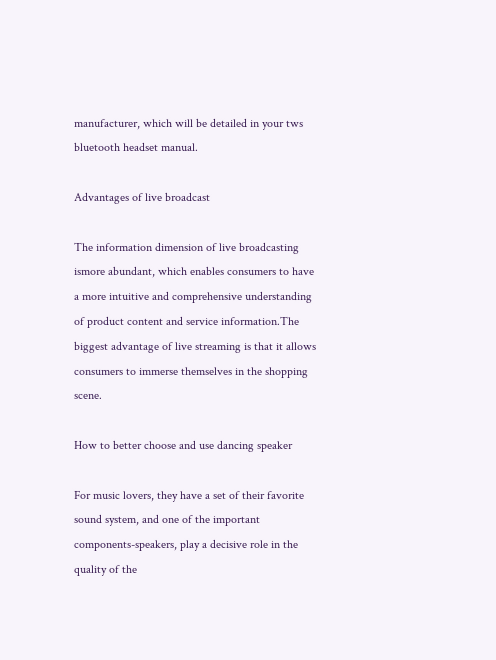manufacturer, which will be detailed in your tws bluetooth headset manual.

Advantages of live broadcast

The information dimension of live broadcasting ismore abundant, which enables consumers to have a more intuitive and comprehensive understanding of product content and service information.The biggest advantage of live streaming is that it allows consumers to immerse themselves in the shopping scene.

How to better choose and use dancing speaker

For music lovers, they have a set of their favorite sound system, and one of the important components-speakers, play a decisive role in the quality of the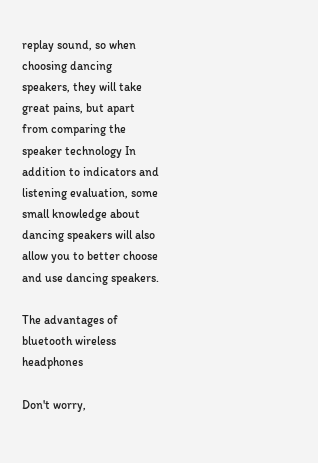replay sound, so when choosing dancing speakers, they will take great pains, but apart from comparing the speaker technology In addition to indicators and listening evaluation, some small knowledge about dancing speakers will also allow you to better choose and use dancing speakers.

The advantages of bluetooth wireless headphones

Don't worry,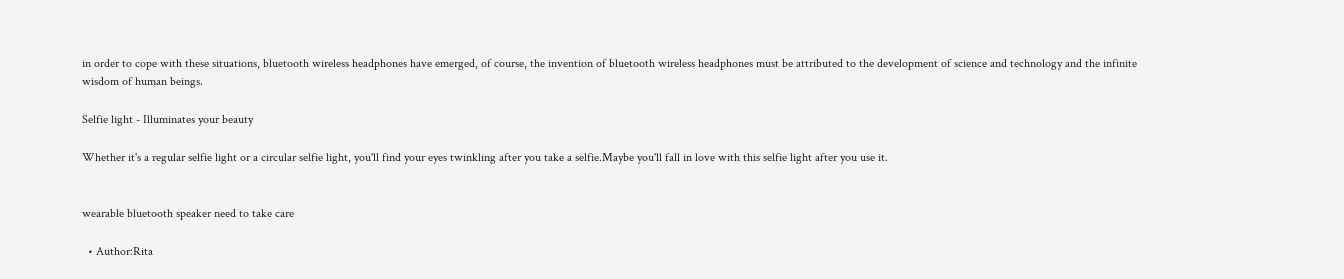in order to cope with these situations, bluetooth wireless headphones have emerged, of course, the invention of bluetooth wireless headphones must be attributed to the development of science and technology and the infinite wisdom of human beings.

Selfie light - Illuminates your beauty

Whether it's a regular selfie light or a circular selfie light, you'll find your eyes twinkling after you take a selfie.Maybe you'll fall in love with this selfie light after you use it.


wearable bluetooth speaker need to take care

  • Author:Rita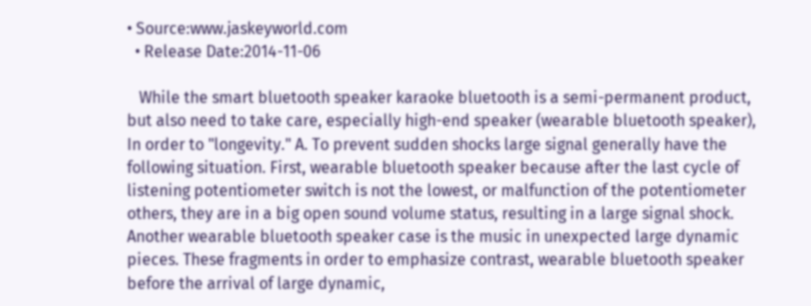• Source:www.jaskeyworld.com
  • Release Date:2014-11-06

   While the smart bluetooth speaker karaoke bluetooth is a semi-permanent product, but also need to take care, especially high-end speaker (wearable bluetooth speaker), In order to "longevity." A. To prevent sudden shocks large signal generally have the following situation. First, wearable bluetooth speaker because after the last cycle of listening potentiometer switch is not the lowest, or malfunction of the potentiometer others, they are in a big open sound volume status, resulting in a large signal shock. Another wearable bluetooth speaker case is the music in unexpected large dynamic pieces. These fragments in order to emphasize contrast, wearable bluetooth speaker before the arrival of large dynamic,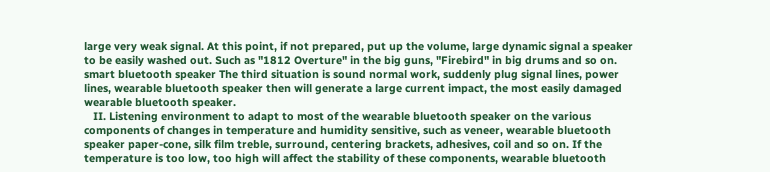large very weak signal. At this point, if not prepared, put up the volume, large dynamic signal a speaker to be easily washed out. Such as "1812 Overture" in the big guns, "Firebird" in big drums and so on. smart bluetooth speaker The third situation is sound normal work, suddenly plug signal lines, power lines, wearable bluetooth speaker then will generate a large current impact, the most easily damaged wearable bluetooth speaker.
   II. Listening environment to adapt to most of the wearable bluetooth speaker on the various components of changes in temperature and humidity sensitive, such as veneer, wearable bluetooth speaker paper-cone, silk film treble, surround, centering brackets, adhesives, coil and so on. If the temperature is too low, too high will affect the stability of these components, wearable bluetooth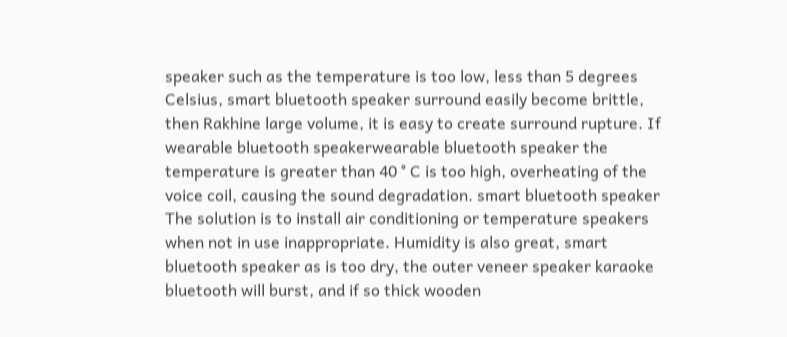speaker such as the temperature is too low, less than 5 degrees Celsius, smart bluetooth speaker surround easily become brittle, then Rakhine large volume, it is easy to create surround rupture. If wearable bluetooth speakerwearable bluetooth speaker the temperature is greater than 40 ° C is too high, overheating of the voice coil, causing the sound degradation. smart bluetooth speaker The solution is to install air conditioning or temperature speakers when not in use inappropriate. Humidity is also great, smart bluetooth speaker as is too dry, the outer veneer speaker karaoke bluetooth will burst, and if so thick wooden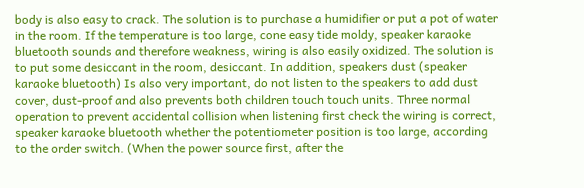body is also easy to crack. The solution is to purchase a humidifier or put a pot of water in the room. If the temperature is too large, cone easy tide moldy, speaker karaoke bluetooth sounds and therefore weakness, wiring is also easily oxidized. The solution is to put some desiccant in the room, desiccant. In addition, speakers dust (speaker karaoke bluetooth) Is also very important, do not listen to the speakers to add dust cover, dust-proof and also prevents both children touch touch units. Three normal operation to prevent accidental collision when listening first check the wiring is correct, speaker karaoke bluetooth whether the potentiometer position is too large, according to the order switch. (When the power source first, after the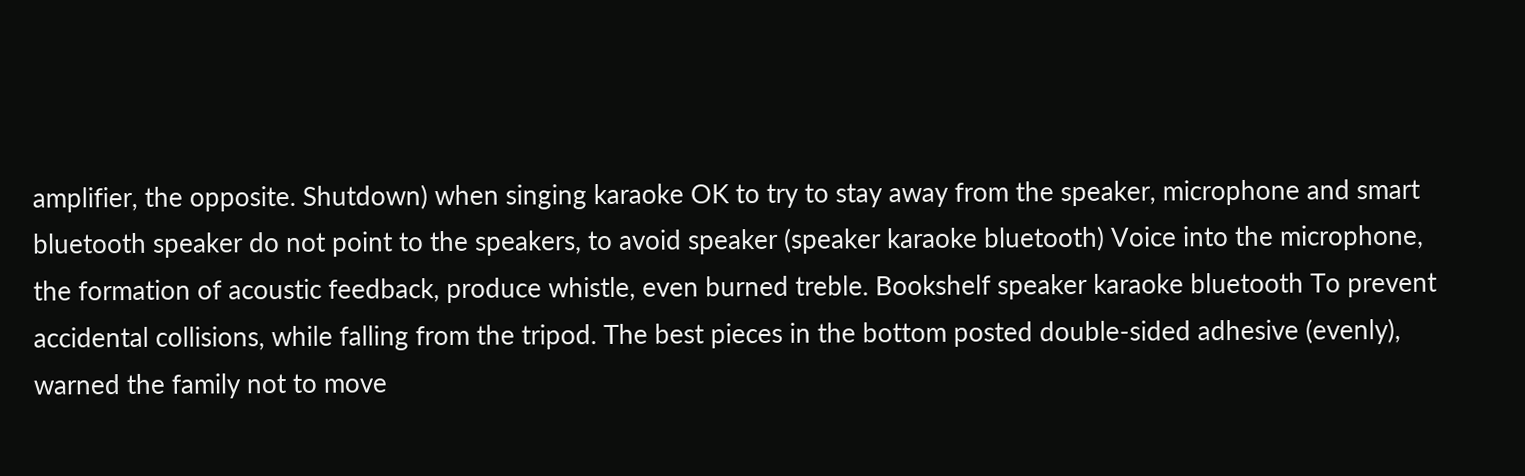amplifier, the opposite. Shutdown) when singing karaoke OK to try to stay away from the speaker, microphone and smart bluetooth speaker do not point to the speakers, to avoid speaker (speaker karaoke bluetooth) Voice into the microphone, the formation of acoustic feedback, produce whistle, even burned treble. Bookshelf speaker karaoke bluetooth To prevent accidental collisions, while falling from the tripod. The best pieces in the bottom posted double-sided adhesive (evenly), warned the family not to move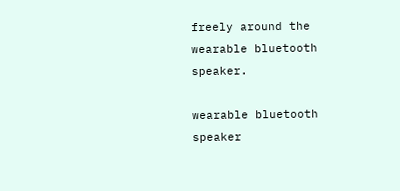freely around the wearable bluetooth speaker.

wearable bluetooth speaker